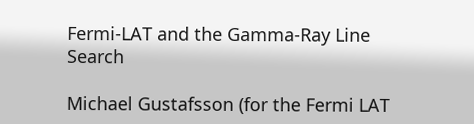Fermi-LAT and the Gamma-Ray Line Search

Michael Gustafsson (for the Fermi LAT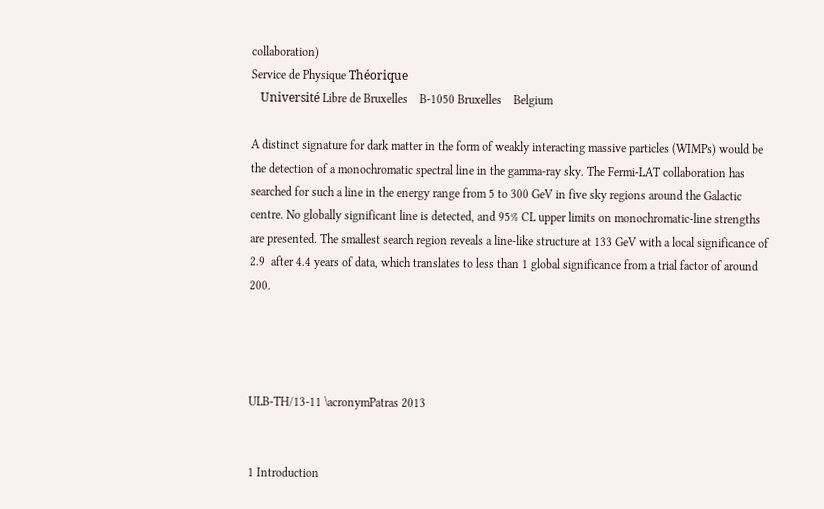collaboration)
Service de Physique Théorique
   Université Libre de Bruxelles    B-1050 Bruxelles    Belgium

A distinct signature for dark matter in the form of weakly interacting massive particles (WIMPs) would be the detection of a monochromatic spectral line in the gamma-ray sky. The Fermi-LAT collaboration has searched for such a line in the energy range from 5 to 300 GeV in five sky regions around the Galactic centre. No globally significant line is detected, and 95% CL upper limits on monochromatic-line strengths are presented. The smallest search region reveals a line-like structure at 133 GeV with a local significance of 2.9  after 4.4 years of data, which translates to less than 1 global significance from a trial factor of around 200.




ULB-TH/13-11 \acronymPatras 2013


1 Introduction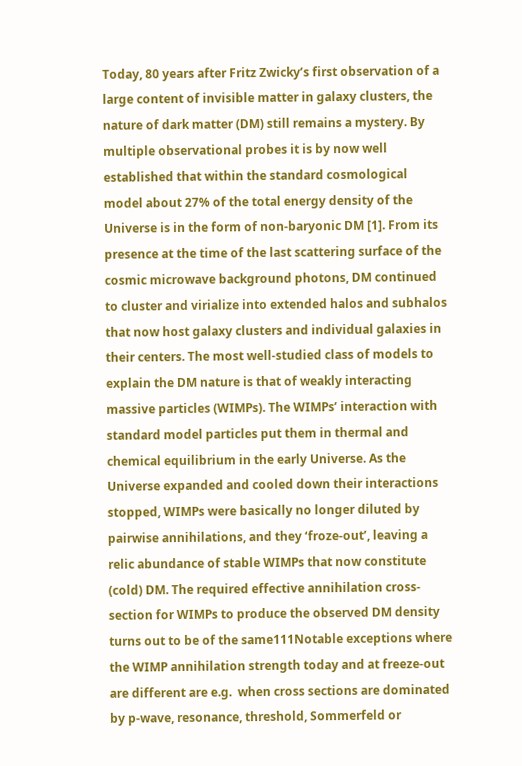Today, 80 years after Fritz Zwicky’s first observation of a large content of invisible matter in galaxy clusters, the nature of dark matter (DM) still remains a mystery. By multiple observational probes it is by now well established that within the standard cosmological model about 27% of the total energy density of the Universe is in the form of non-baryonic DM [1]. From its presence at the time of the last scattering surface of the cosmic microwave background photons, DM continued to cluster and virialize into extended halos and subhalos that now host galaxy clusters and individual galaxies in their centers. The most well-studied class of models to explain the DM nature is that of weakly interacting massive particles (WIMPs). The WIMPs’ interaction with standard model particles put them in thermal and chemical equilibrium in the early Universe. As the Universe expanded and cooled down their interactions stopped, WIMPs were basically no longer diluted by pairwise annihilations, and they ‘froze-out’, leaving a relic abundance of stable WIMPs that now constitute (cold) DM. The required effective annihilation cross-section for WIMPs to produce the observed DM density turns out to be of the same111Notable exceptions where the WIMP annihilation strength today and at freeze-out are different are e.g.  when cross sections are dominated by p-wave, resonance, threshold, Sommerfeld or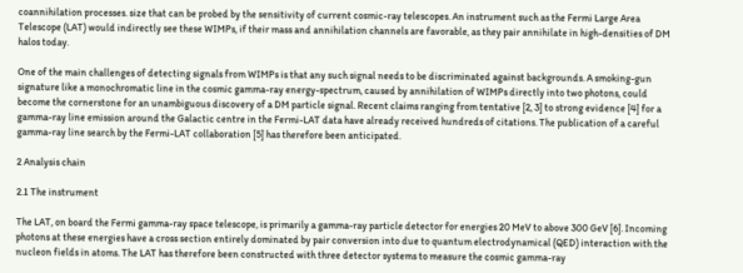coannihilation processes. size that can be probed by the sensitivity of current cosmic-ray telescopes. An instrument such as the Fermi Large Area Telescope (LAT) would indirectly see these WIMPs, if their mass and annihilation channels are favorable, as they pair annihilate in high-densities of DM halos today.

One of the main challenges of detecting signals from WIMPs is that any such signal needs to be discriminated against backgrounds. A smoking-gun signature like a monochromatic line in the cosmic gamma-ray energy-spectrum, caused by annihilation of WIMPs directly into two photons, could become the cornerstone for an unambiguous discovery of a DM particle signal. Recent claims ranging from tentative [2, 3] to strong evidence [4] for a gamma-ray line emission around the Galactic centre in the Fermi-LAT data have already received hundreds of citations. The publication of a careful gamma-ray line search by the Fermi-LAT collaboration [5] has therefore been anticipated.

2 Analysis chain

2.1 The instrument

The LAT, on board the Fermi gamma-ray space telescope, is primarily a gamma-ray particle detector for energies 20 MeV to above 300 GeV [6]. Incoming photons at these energies have a cross section entirely dominated by pair conversion into due to quantum electrodynamical (QED) interaction with the nucleon fields in atoms. The LAT has therefore been constructed with three detector systems to measure the cosmic gamma-ray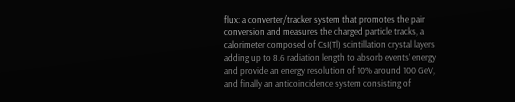flux: a converter/tracker system that promotes the pair conversion and measures the charged particle tracks, a calorimeter composed of CsI(Tl) scintillation crystal layers adding up to 8.6 radiation length to absorb events’ energy and provide an energy resolution of 10% around 100 GeV, and finally an anticoincidence system consisting of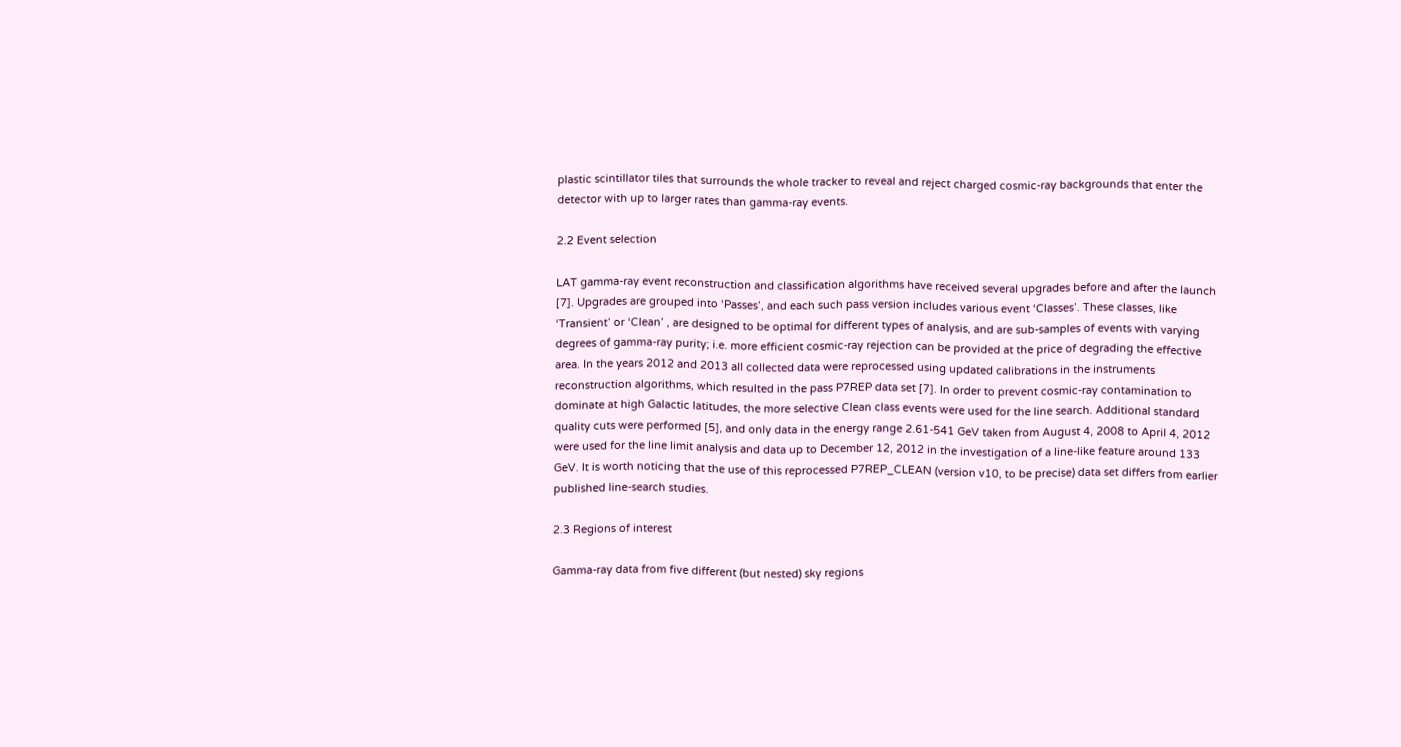plastic scintillator tiles that surrounds the whole tracker to reveal and reject charged cosmic-ray backgrounds that enter the detector with up to larger rates than gamma-ray events.

2.2 Event selection

LAT gamma-ray event reconstruction and classification algorithms have received several upgrades before and after the launch [7]. Upgrades are grouped into ‘Passes’, and each such pass version includes various event ‘Classes’. These classes, like ‘Transient’ or ‘Clean’ , are designed to be optimal for different types of analysis, and are sub-samples of events with varying degrees of gamma-ray purity; i.e. more efficient cosmic-ray rejection can be provided at the price of degrading the effective area. In the years 2012 and 2013 all collected data were reprocessed using updated calibrations in the instruments reconstruction algorithms, which resulted in the pass P7REP data set [7]. In order to prevent cosmic-ray contamination to dominate at high Galactic latitudes, the more selective Clean class events were used for the line search. Additional standard quality cuts were performed [5], and only data in the energy range 2.61-541 GeV taken from August 4, 2008 to April 4, 2012 were used for the line limit analysis and data up to December 12, 2012 in the investigation of a line-like feature around 133 GeV. It is worth noticing that the use of this reprocessed P7REP_CLEAN (version v10, to be precise) data set differs from earlier published line-search studies.

2.3 Regions of interest

Gamma-ray data from five different (but nested) sky regions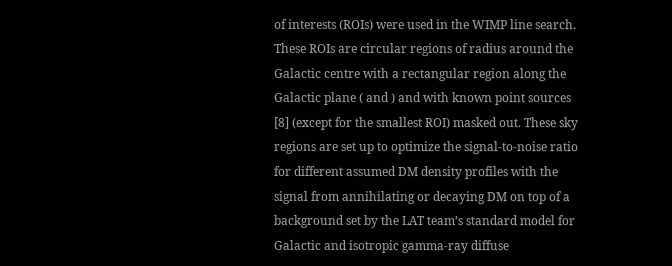of interests (ROIs) were used in the WIMP line search. These ROIs are circular regions of radius around the Galactic centre with a rectangular region along the Galactic plane ( and ) and with known point sources [8] (except for the smallest ROI) masked out. These sky regions are set up to optimize the signal-to-noise ratio for different assumed DM density profiles with the signal from annihilating or decaying DM on top of a background set by the LAT team’s standard model for Galactic and isotropic gamma-ray diffuse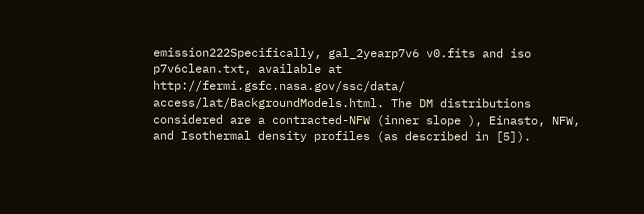emission222Specifically, gal_2yearp7v6 v0.fits and iso p7v6clean.txt, available at http://fermi.gsfc.nasa.gov/ssc/data/ access/lat/BackgroundModels.html. The DM distributions considered are a contracted-NFW (inner slope ), Einasto, NFW, and Isothermal density profiles (as described in [5]).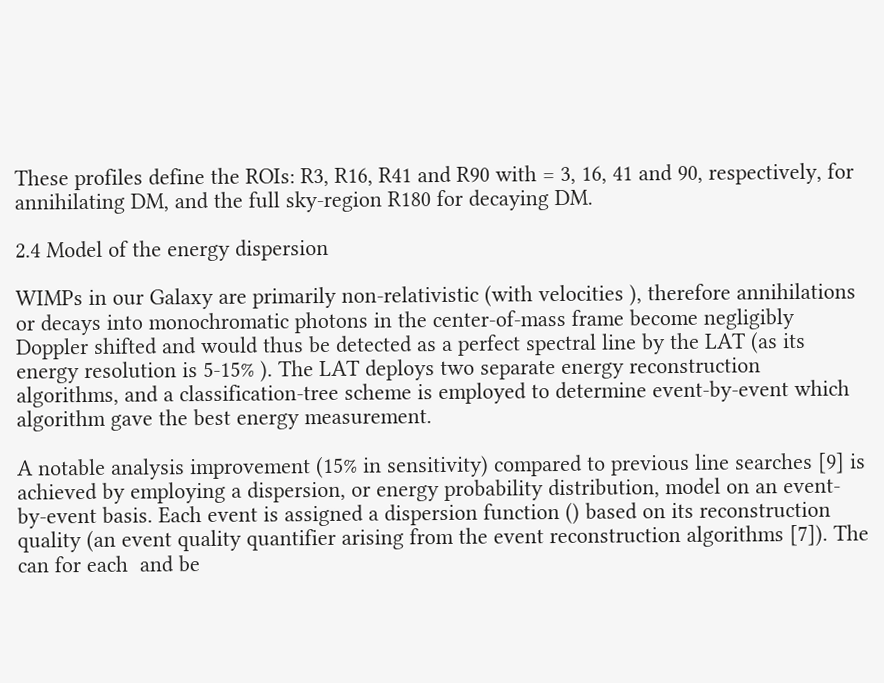These profiles define the ROIs: R3, R16, R41 and R90 with = 3, 16, 41 and 90, respectively, for annihilating DM, and the full sky-region R180 for decaying DM.

2.4 Model of the energy dispersion

WIMPs in our Galaxy are primarily non-relativistic (with velocities ), therefore annihilations or decays into monochromatic photons in the center-of-mass frame become negligibly Doppler shifted and would thus be detected as a perfect spectral line by the LAT (as its energy resolution is 5-15% ). The LAT deploys two separate energy reconstruction algorithms, and a classification-tree scheme is employed to determine event-by-event which algorithm gave the best energy measurement.

A notable analysis improvement (15% in sensitivity) compared to previous line searches [9] is achieved by employing a dispersion, or energy probability distribution, model on an event-by-event basis. Each event is assigned a dispersion function () based on its reconstruction quality (an event quality quantifier arising from the event reconstruction algorithms [7]). The  can for each  and be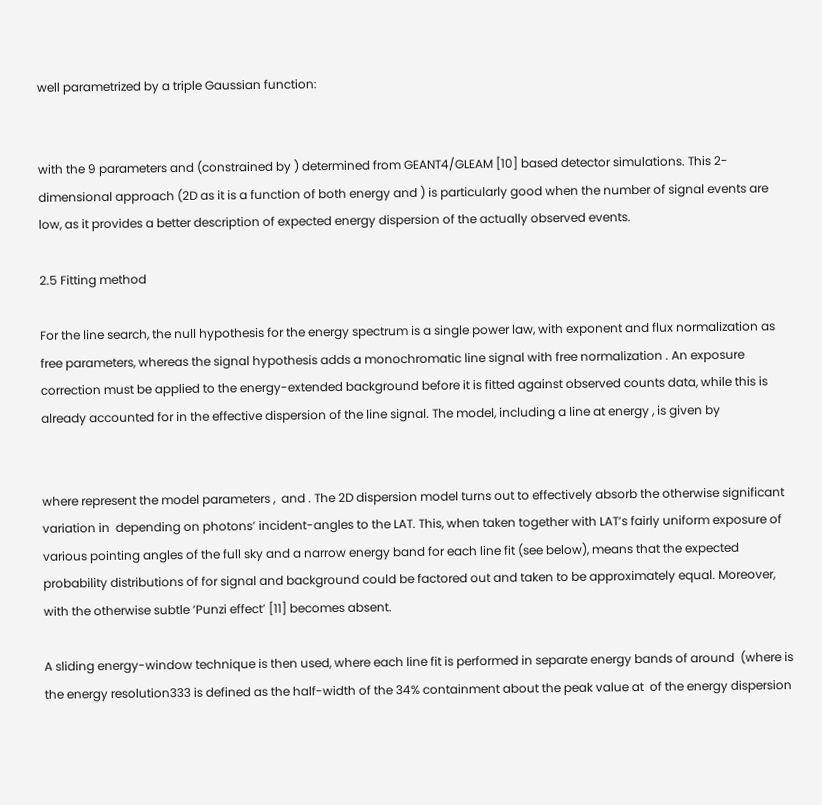well parametrized by a triple Gaussian function:


with the 9 parameters and (constrained by ) determined from GEANT4/GLEAM [10] based detector simulations. This 2-dimensional approach (2D as it is a function of both energy and ) is particularly good when the number of signal events are low, as it provides a better description of expected energy dispersion of the actually observed events.

2.5 Fitting method

For the line search, the null hypothesis for the energy spectrum is a single power law, with exponent and flux normalization as free parameters, whereas the signal hypothesis adds a monochromatic line signal with free normalization . An exposure correction must be applied to the energy-extended background before it is fitted against observed counts data, while this is already accounted for in the effective dispersion of the line signal. The model, including a line at energy , is given by


where represent the model parameters ,  and . The 2D dispersion model turns out to effectively absorb the otherwise significant variation in  depending on photons’ incident-angles to the LAT. This, when taken together with LAT’s fairly uniform exposure of various pointing angles of the full sky and a narrow energy band for each line fit (see below), means that the expected probability distributions of for signal and background could be factored out and taken to be approximately equal. Moreover, with the otherwise subtle ‘Punzi effect’ [11] becomes absent.

A sliding energy-window technique is then used, where each line fit is performed in separate energy bands of around  (where is the energy resolution333 is defined as the half-width of the 34% containment about the peak value at  of the energy dispersion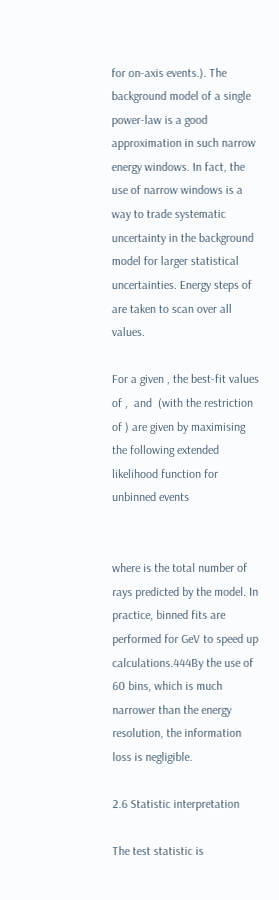for on-axis events.). The background model of a single power-law is a good approximation in such narrow energy windows. In fact, the use of narrow windows is a way to trade systematic uncertainty in the background model for larger statistical uncertainties. Energy steps of are taken to scan over all  values.

For a given , the best-fit values of ,  and  (with the restriction of ) are given by maximising the following extended likelihood function for unbinned events


where is the total number of rays predicted by the model. In practice, binned fits are performed for GeV to speed up calculations.444By the use of 60 bins, which is much narrower than the energy resolution, the information loss is negligible.

2.6 Statistic interpretation

The test statistic is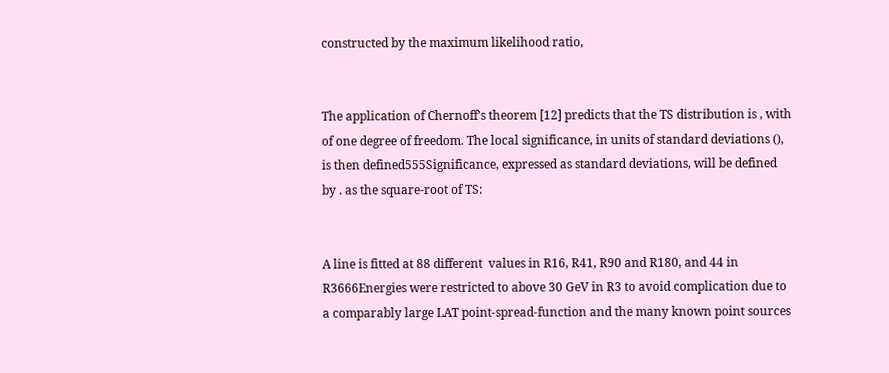constructed by the maximum likelihood ratio,


The application of Chernoff’s theorem [12] predicts that the TS distribution is , with of one degree of freedom. The local significance, in units of standard deviations (), is then defined555Significance, expressed as standard deviations, will be defined by . as the square-root of TS:


A line is fitted at 88 different  values in R16, R41, R90 and R180, and 44 in R3666Energies were restricted to above 30 GeV in R3 to avoid complication due to a comparably large LAT point-spread-function and the many known point sources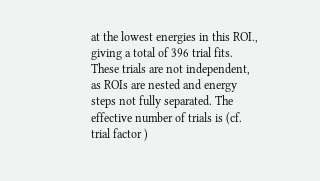at the lowest energies in this ROI., giving a total of 396 trial fits. These trials are not independent, as ROIs are nested and energy steps not fully separated. The effective number of trials is (cf. trial factor )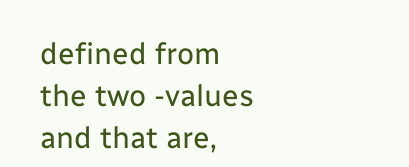defined from the two -values and that are,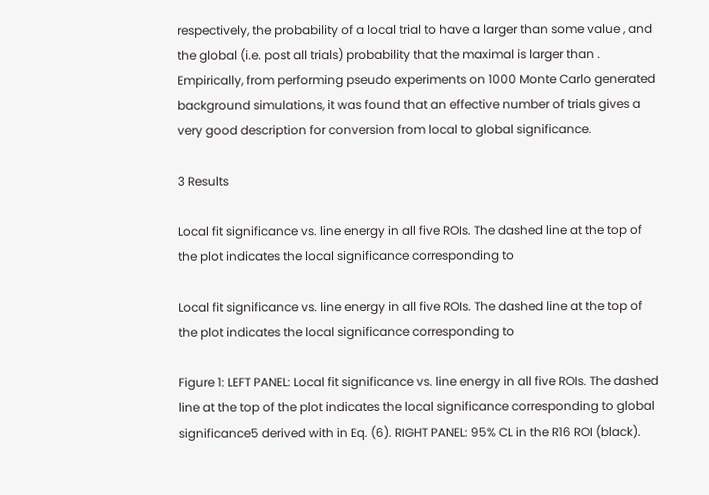respectively, the probability of a local trial to have a larger than some value , and the global (i.e. post all trials) probability that the maximal is larger than . Empirically, from performing pseudo experiments on 1000 Monte Carlo generated background simulations, it was found that an effective number of trials gives a very good description for conversion from local to global significance.

3 Results

Local fit significance vs. line energy in all five ROIs. The dashed line at the top of the plot indicates the local significance corresponding to

Local fit significance vs. line energy in all five ROIs. The dashed line at the top of the plot indicates the local significance corresponding to

Figure 1: LEFT PANEL: Local fit significance vs. line energy in all five ROIs. The dashed line at the top of the plot indicates the local significance corresponding to global significance5 derived with in Eq. (6). RIGHT PANEL: 95% CL in the R16 ROI (black).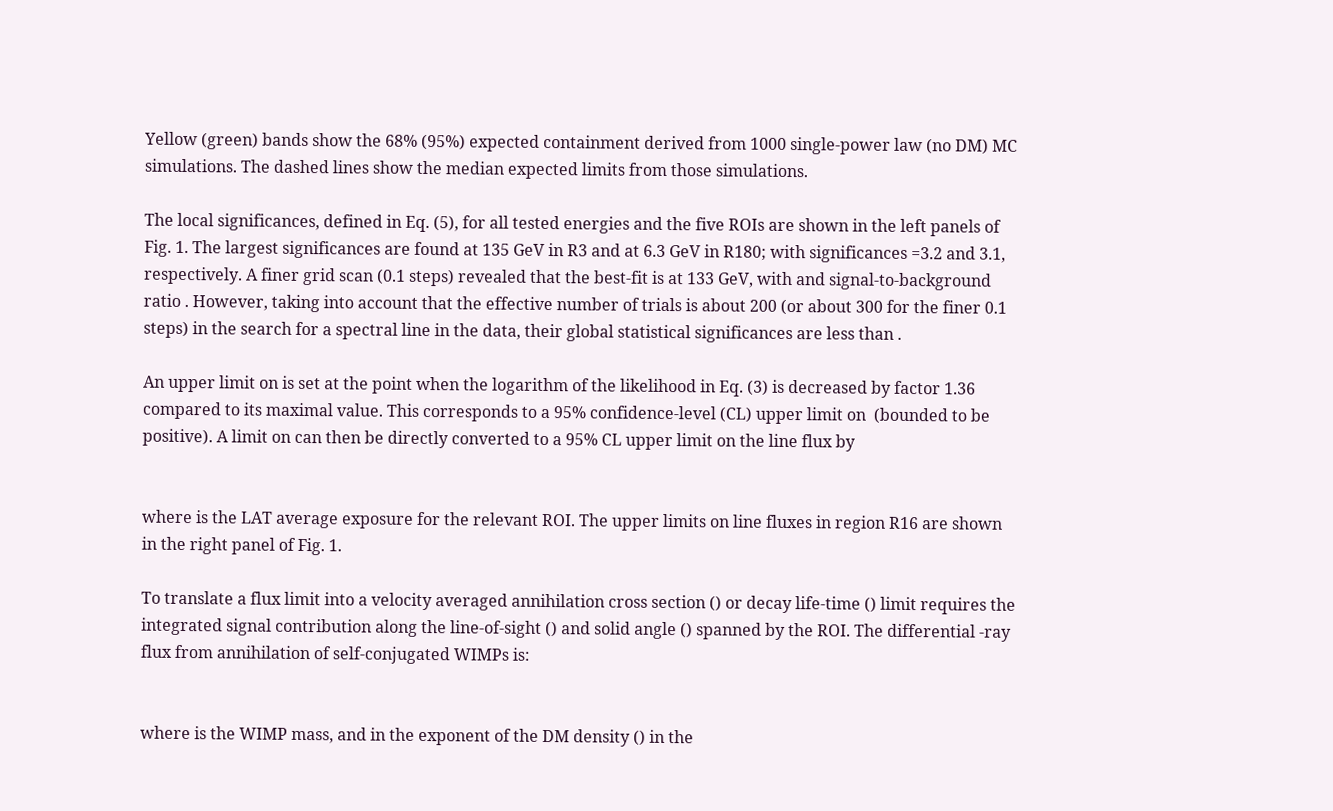Yellow (green) bands show the 68% (95%) expected containment derived from 1000 single-power law (no DM) MC simulations. The dashed lines show the median expected limits from those simulations.

The local significances, defined in Eq. (5), for all tested energies and the five ROIs are shown in the left panels of Fig. 1. The largest significances are found at 135 GeV in R3 and at 6.3 GeV in R180; with significances =3.2 and 3.1, respectively. A finer grid scan (0.1 steps) revealed that the best-fit is at 133 GeV, with and signal-to-background ratio . However, taking into account that the effective number of trials is about 200 (or about 300 for the finer 0.1 steps) in the search for a spectral line in the data, their global statistical significances are less than .

An upper limit on is set at the point when the logarithm of the likelihood in Eq. (3) is decreased by factor 1.36 compared to its maximal value. This corresponds to a 95% confidence-level (CL) upper limit on  (bounded to be positive). A limit on can then be directly converted to a 95% CL upper limit on the line flux by


where is the LAT average exposure for the relevant ROI. The upper limits on line fluxes in region R16 are shown in the right panel of Fig. 1.

To translate a flux limit into a velocity averaged annihilation cross section () or decay life-time () limit requires the integrated signal contribution along the line-of-sight () and solid angle () spanned by the ROI. The differential -ray flux from annihilation of self-conjugated WIMPs is:


where is the WIMP mass, and in the exponent of the DM density () in the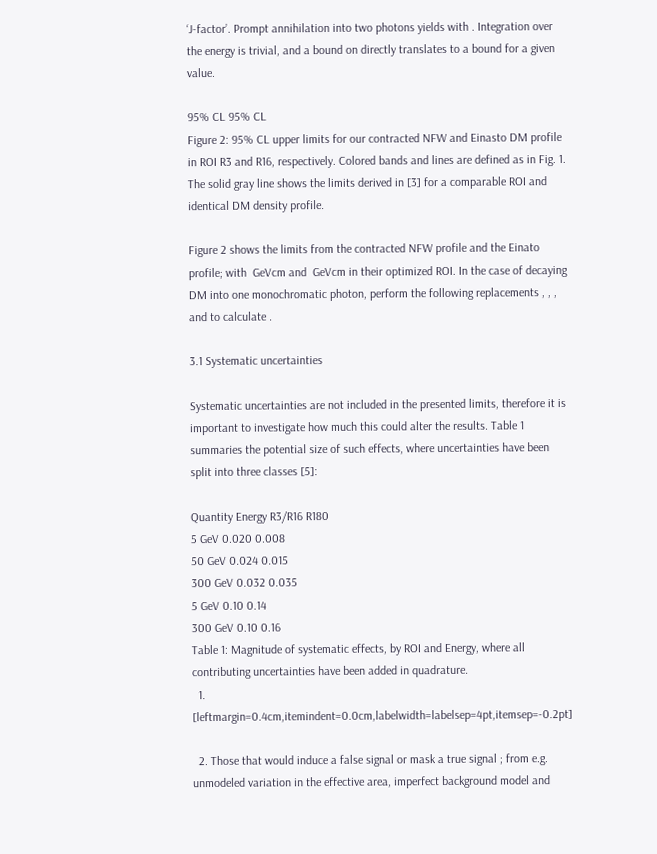‘J-factor’. Prompt annihilation into two photons yields with . Integration over the energy is trivial, and a bound on directly translates to a bound for a given value.

95% CL 95% CL
Figure 2: 95% CL upper limits for our contracted NFW and Einasto DM profile in ROI R3 and R16, respectively. Colored bands and lines are defined as in Fig. 1. The solid gray line shows the limits derived in [3] for a comparable ROI and identical DM density profile.

Figure 2 shows the limits from the contracted NFW profile and the Einato profile; with  GeVcm and  GeVcm in their optimized ROI. In the case of decaying DM into one monochromatic photon, perform the following replacements , , , and to calculate .

3.1 Systematic uncertainties

Systematic uncertainties are not included in the presented limits, therefore it is important to investigate how much this could alter the results. Table 1 summaries the potential size of such effects, where uncertainties have been split into three classes [5]:

Quantity Energy R3/R16 R180
5 GeV 0.020 0.008
50 GeV 0.024 0.015
300 GeV 0.032 0.035
5 GeV 0.10 0.14
300 GeV 0.10 0.16
Table 1: Magnitude of systematic effects, by ROI and Energy, where all contributing uncertainties have been added in quadrature.
  1. [leftmargin=0.4cm,itemindent=0.0cm,labelwidth=labelsep=4pt,itemsep=-0.2pt]

  2. Those that would induce a false signal or mask a true signal ; from e.g.  unmodeled variation in the effective area, imperfect background model and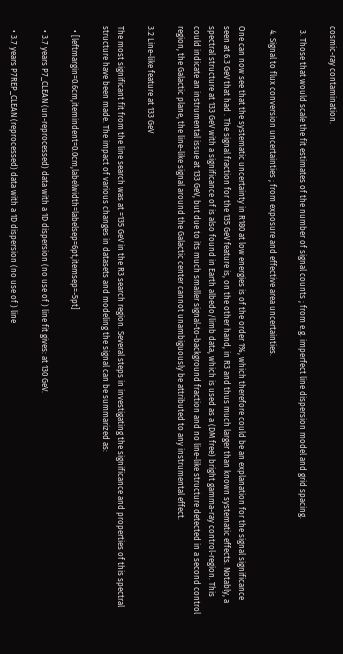cosmic-ray contamination.

  3. Those that would scale the fit estimates of the number of signal counts ; from e.g. imperfect line dispersion model and grid spacing.

  4. Signal to flux conversion uncertainties ; from exposure and effective area uncertainties.

One can now see that the systematic uncertainty in R180 at low energies is of the order 1%, which therefore could be an explanation for the signal significance seen at 6.3 GeV that had . The signal fraction for the 135 GeV feature is, on the other hand, in R3 and thus much larger than known systematic effects. Notably, a spectral structure at 133 GeV with a significance of is also found in Earth albedo/limb data, which is used as a (DM free) bright gamma-ray control-region. This could indicate an instrumental issue at 133 GeV, but due to its much smaller signal-to-background fraction and no line-like structure detected in a second control region, the Galactic plane, the line-like signal around the Galactic center cannot unambiguously be attributed to any instrumental effect.

3.2 Line-like feature at 133 GeV

The most significant fit from the line search was at =135 GeV in the R3 search region. Several steps in investigating the significance and properties of this spectral structure have been made. The impact of various changes in datasets and modeling the signal can be summarized as:

  • [leftmargin=0.6cm,itemindent=0.0cm,labelwidth=labelsep=6pt,itemsep=-5pt]

  • 3.7 years P7_CLEAN (un-reprocessed) data with a 1D dispersion (no use of ) line fit gives: at 130 GeV.

  • 3.7 years P7REP_CLEAN (reprocessed) data with a 1D dispersion (no use of ) line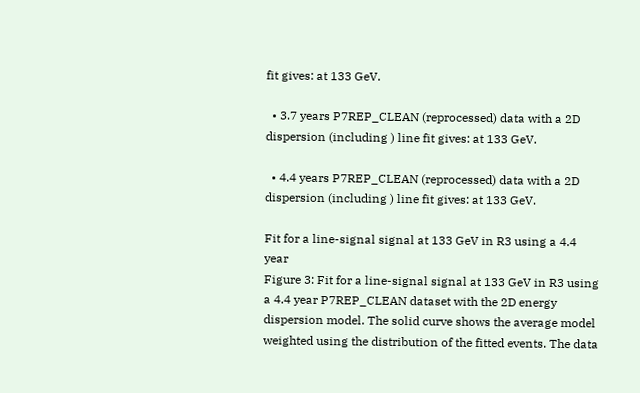fit gives: at 133 GeV.

  • 3.7 years P7REP_CLEAN (reprocessed) data with a 2D dispersion (including ) line fit gives: at 133 GeV.

  • 4.4 years P7REP_CLEAN (reprocessed) data with a 2D dispersion (including ) line fit gives: at 133 GeV.

Fit for a line-signal signal at 133 GeV in R3 using a 4.4 year
Figure 3: Fit for a line-signal signal at 133 GeV in R3 using a 4.4 year P7REP_CLEAN dataset with the 2D energy dispersion model. The solid curve shows the average model weighted using the distribution of the fitted events. The data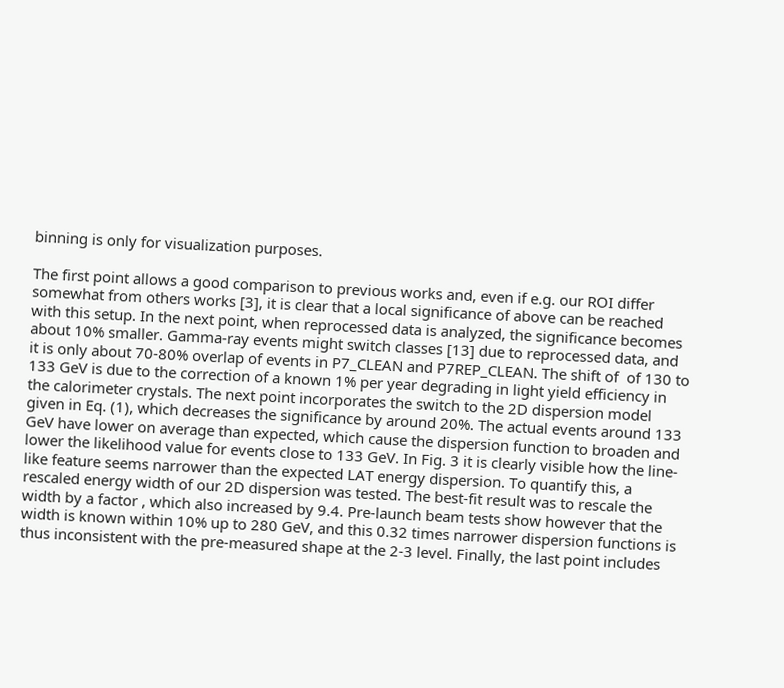binning is only for visualization purposes.

The first point allows a good comparison to previous works and, even if e.g. our ROI differ somewhat from others works [3], it is clear that a local significance of above can be reached with this setup. In the next point, when reprocessed data is analyzed, the significance becomes about 10% smaller. Gamma-ray events might switch classes [13] due to reprocessed data, and it is only about 70-80% overlap of events in P7_CLEAN and P7REP_CLEAN. The shift of  of 130 to 133 GeV is due to the correction of a known 1% per year degrading in light yield efficiency in the calorimeter crystals. The next point incorporates the switch to the 2D dispersion model given in Eq. (1), which decreases the significance by around 20%. The actual events around 133 GeV have lower on average than expected, which cause the dispersion function to broaden and lower the likelihood value for events close to 133 GeV. In Fig. 3 it is clearly visible how the line-like feature seems narrower than the expected LAT energy dispersion. To quantify this, a rescaled energy width of our 2D dispersion was tested. The best-fit result was to rescale the width by a factor , which also increased by 9.4. Pre-launch beam tests show however that the width is known within 10% up to 280 GeV, and this 0.32 times narrower dispersion functions is thus inconsistent with the pre-measured shape at the 2-3 level. Finally, the last point includes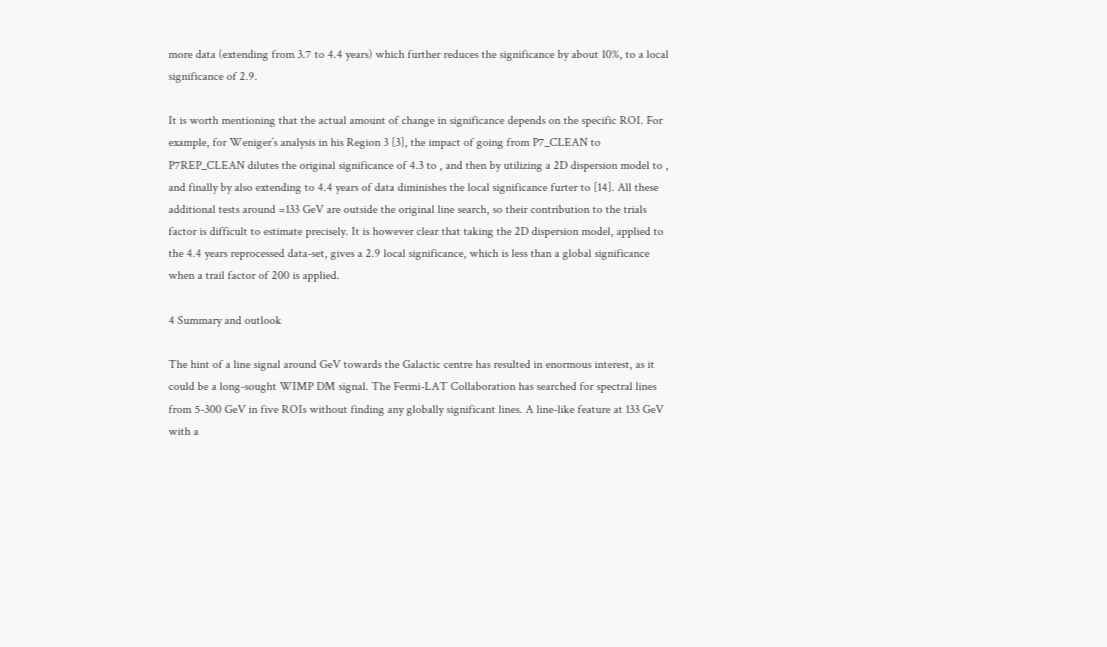more data (extending from 3.7 to 4.4 years) which further reduces the significance by about 10%, to a local significance of 2.9.

It is worth mentioning that the actual amount of change in significance depends on the specific ROI. For example, for Weniger’s analysis in his Region 3 [3], the impact of going from P7_CLEAN to P7REP_CLEAN dilutes the original significance of 4.3 to , and then by utilizing a 2D dispersion model to , and finally by also extending to 4.4 years of data diminishes the local significance furter to [14]. All these additional tests around =133 GeV are outside the original line search, so their contribution to the trials factor is difficult to estimate precisely. It is however clear that taking the 2D dispersion model, applied to the 4.4 years reprocessed data-set, gives a 2.9 local significance, which is less than a global significance when a trail factor of 200 is applied.

4 Summary and outlook

The hint of a line signal around GeV towards the Galactic centre has resulted in enormous interest, as it could be a long-sought WIMP DM signal. The Fermi-LAT Collaboration has searched for spectral lines from 5-300 GeV in five ROIs without finding any globally significant lines. A line-like feature at 133 GeV with a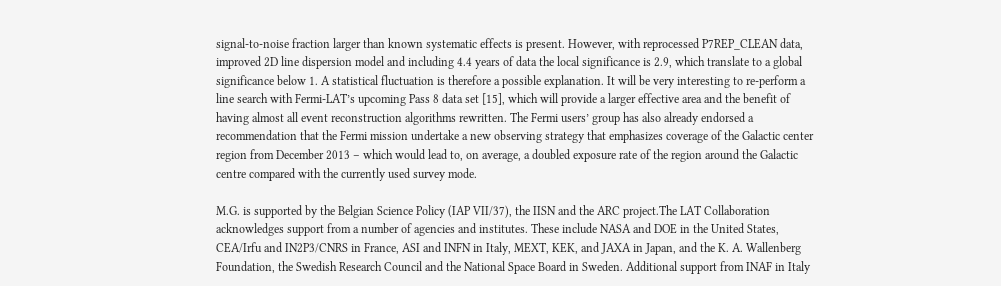signal-to-noise fraction larger than known systematic effects is present. However, with reprocessed P7REP_CLEAN data, improved 2D line dispersion model and including 4.4 years of data the local significance is 2.9, which translate to a global significance below 1. A statistical fluctuation is therefore a possible explanation. It will be very interesting to re-perform a line search with Fermi-LAT’s upcoming Pass 8 data set [15], which will provide a larger effective area and the benefit of having almost all event reconstruction algorithms rewritten. The Fermi users’ group has also already endorsed a recommendation that the Fermi mission undertake a new observing strategy that emphasizes coverage of the Galactic center region from December 2013 – which would lead to, on average, a doubled exposure rate of the region around the Galactic centre compared with the currently used survey mode.

M.G. is supported by the Belgian Science Policy (IAP VII/37), the IISN and the ARC project.The LAT Collaboration acknowledges support from a number of agencies and institutes. These include NASA and DOE in the United States, CEA/Irfu and IN2P3/CNRS in France, ASI and INFN in Italy, MEXT, KEK, and JAXA in Japan, and the K. A. Wallenberg Foundation, the Swedish Research Council and the National Space Board in Sweden. Additional support from INAF in Italy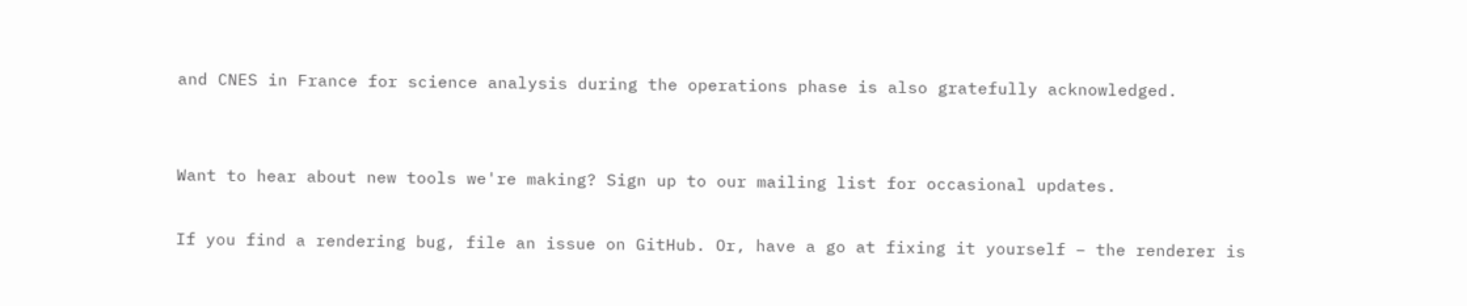and CNES in France for science analysis during the operations phase is also gratefully acknowledged.


Want to hear about new tools we're making? Sign up to our mailing list for occasional updates.

If you find a rendering bug, file an issue on GitHub. Or, have a go at fixing it yourself – the renderer is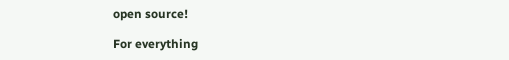open source!

For everything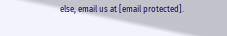else, email us at [email protected].